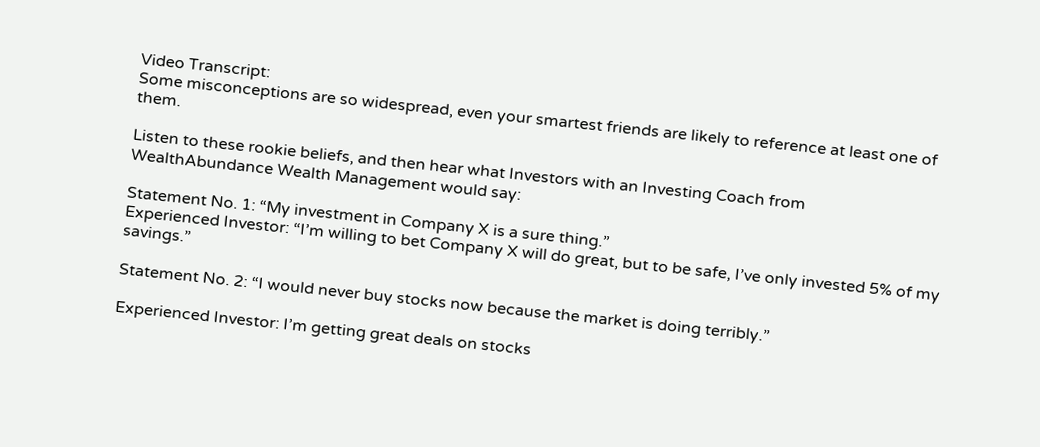Video Transcript:
Some misconceptions are so widespread, even your smartest friends are likely to reference at least one of them.

Listen to these rookie beliefs, and then hear what Investors with an Investing Coach from WealthAbundance Wealth Management would say:

Statement No. 1: “My investment in Company X is a sure thing.”
Experienced Investor: “I’m willing to bet Company X will do great, but to be safe, I’ve only invested 5% of my savings.”

Statement No. 2: “I would never buy stocks now because the market is doing terribly.”

Experienced Investor: I’m getting great deals on stocks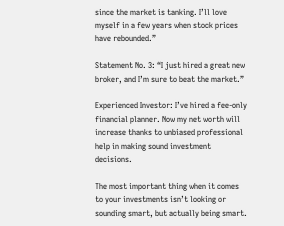since the market is tanking. I’ll love myself in a few years when stock prices have rebounded.”

Statement No. 3: “I just hired a great new broker, and I’m sure to beat the market.”

Experienced Investor: I’ve hired a fee-only financial planner. Now my net worth will increase thanks to unbiased professional help in making sound investment decisions.

The most important thing when it comes to your investments isn’t looking or sounding smart, but actually being smart.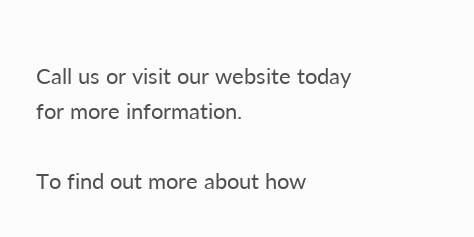Call us or visit our website today for more information.

To find out more about how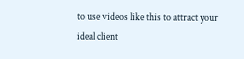to use videos like this to attract your ideal client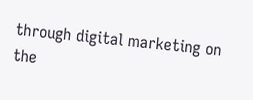through digital marketing on the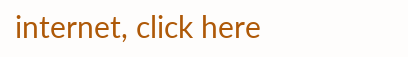internet, click here